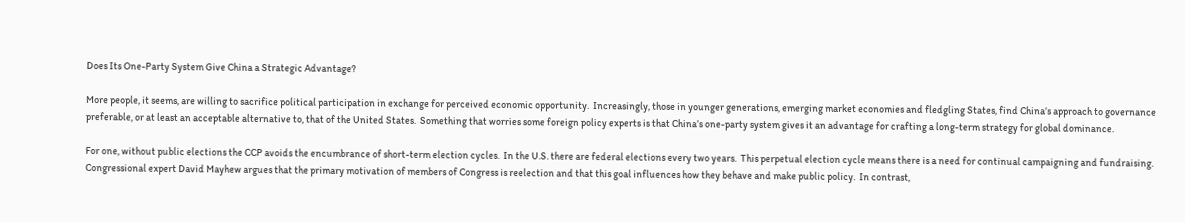Does Its One-Party System Give China a Strategic Advantage?

More people, it seems, are willing to sacrifice political participation in exchange for perceived economic opportunity.  Increasingly, those in younger generations, emerging market economies and fledgling States, find China’s approach to governance preferable, or at least an acceptable alternative to, that of the United States.  Something that worries some foreign policy experts is that China’s one-party system gives it an advantage for crafting a long-term strategy for global dominance.

For one, without public elections the CCP avoids the encumbrance of short-term election cycles.  In the U.S. there are federal elections every two years.  This perpetual election cycle means there is a need for continual campaigning and fundraising.  Congressional expert David Mayhew argues that the primary motivation of members of Congress is reelection and that this goal influences how they behave and make public policy.  In contrast,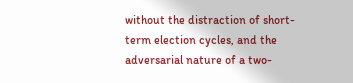without the distraction of short-term election cycles, and the adversarial nature of a two-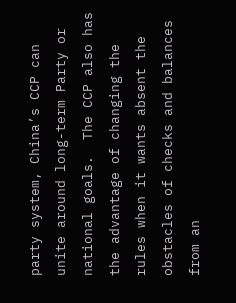party system, China’s CCP can unite around long-term Party or national goals.  The CCP also has the advantage of changing the rules when it wants absent the obstacles of checks and balances from an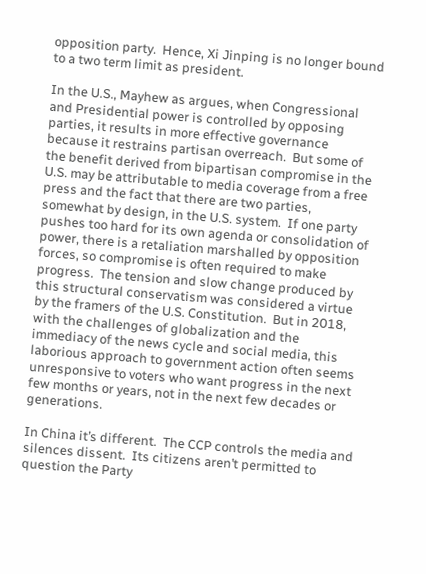opposition party.  Hence, Xi Jinping is no longer bound to a two term limit as president.

In the U.S., Mayhew as argues, when Congressional and Presidential power is controlled by opposing parties, it results in more effective governance because it restrains partisan overreach.  But some of the benefit derived from bipartisan compromise in the U.S. may be attributable to media coverage from a free press and the fact that there are two parties, somewhat by design, in the U.S. system.  If one party pushes too hard for its own agenda or consolidation of power, there is a retaliation marshalled by opposition forces, so compromise is often required to make progress.  The tension and slow change produced by this structural conservatism was considered a virtue by the framers of the U.S. Constitution.  But in 2018, with the challenges of globalization and the immediacy of the news cycle and social media, this laborious approach to government action often seems unresponsive to voters who want progress in the next few months or years, not in the next few decades or generations.

In China it’s different.  The CCP controls the media and silences dissent.  Its citizens aren’t permitted to question the Party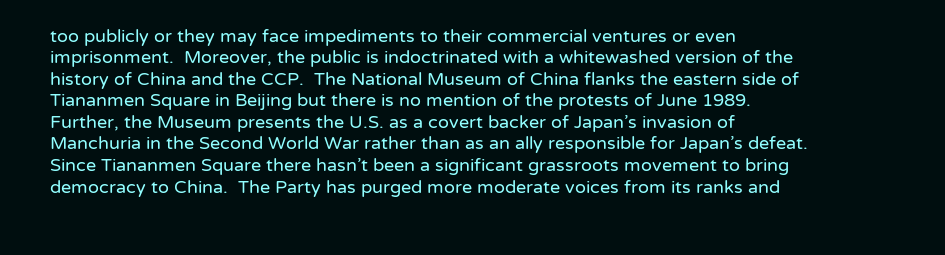too publicly or they may face impediments to their commercial ventures or even imprisonment.  Moreover, the public is indoctrinated with a whitewashed version of the history of China and the CCP.  The National Museum of China flanks the eastern side of Tiananmen Square in Beijing but there is no mention of the protests of June 1989.  Further, the Museum presents the U.S. as a covert backer of Japan’s invasion of Manchuria in the Second World War rather than as an ally responsible for Japan’s defeat.  Since Tiananmen Square there hasn’t been a significant grassroots movement to bring democracy to China.  The Party has purged more moderate voices from its ranks and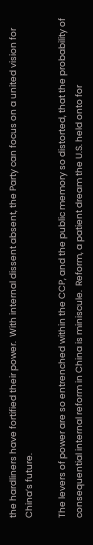the hardliners have fortified their power.  With internal dissent absent, the Party can focus on a united vision for China’s future.

The levers of power are so entrenched within the CCP, and the public memory so distorted, that the probability of consequential internal reform in China is miniscule.  Reform, a patient dream the U.S. held onto for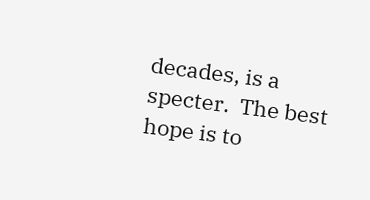decades, is a specter.  The best hope is to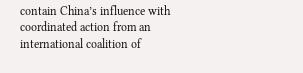contain China’s influence with coordinated action from an international coalition of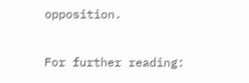opposition.

For further reading: